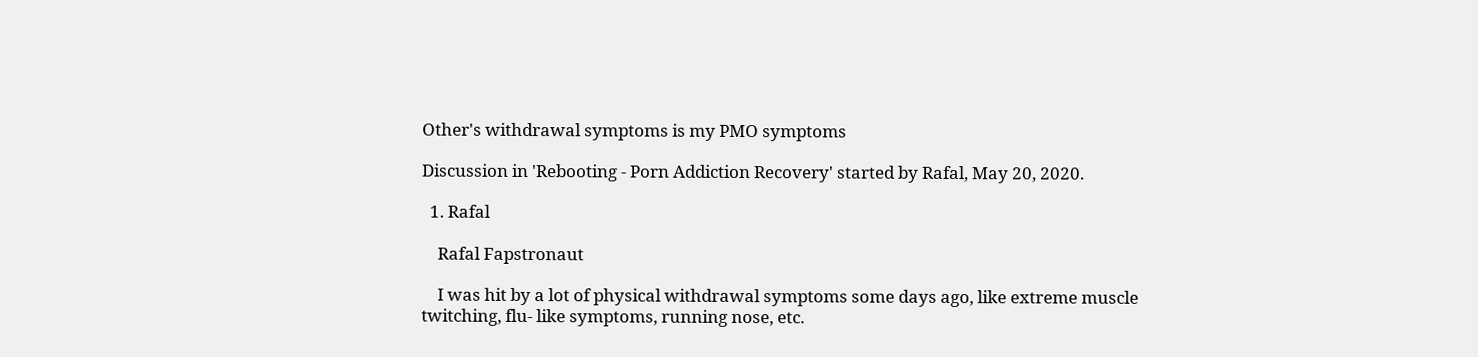Other's withdrawal symptoms is my PMO symptoms

Discussion in 'Rebooting - Porn Addiction Recovery' started by Rafal, May 20, 2020.

  1. Rafal

    Rafal Fapstronaut

    I was hit by a lot of physical withdrawal symptoms some days ago, like extreme muscle twitching, flu- like symptoms, running nose, etc.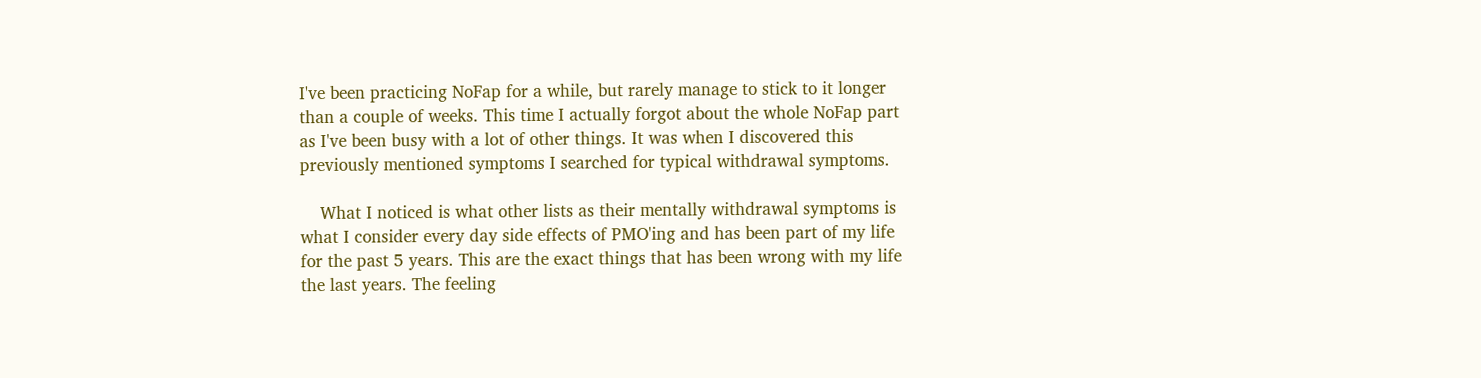I've been practicing NoFap for a while, but rarely manage to stick to it longer than a couple of weeks. This time I actually forgot about the whole NoFap part as I've been busy with a lot of other things. It was when I discovered this previously mentioned symptoms I searched for typical withdrawal symptoms.

    What I noticed is what other lists as their mentally withdrawal symptoms is what I consider every day side effects of PMO'ing and has been part of my life for the past 5 years. This are the exact things that has been wrong with my life the last years. The feeling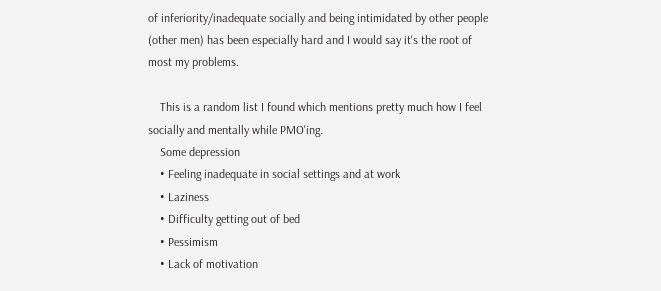of inferiority/inadequate socially and being intimidated by other people (other men) has been especially hard and I would say it's the root of most my problems.

    This is a random list I found which mentions pretty much how I feel socially and mentally while PMO'ing.
    Some depression
    • Feeling inadequate in social settings and at work
    • Laziness
    • Difficulty getting out of bed
    • Pessimism
    • Lack of motivation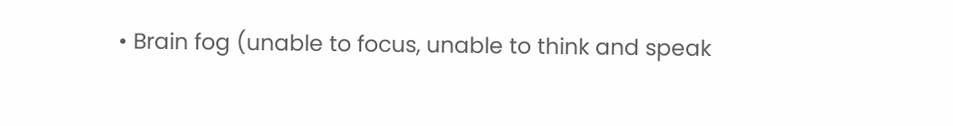• Brain fog (unable to focus, unable to think and speak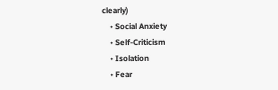clearly)
    • Social Anxiety
    • Self-Criticism
    • Isolation
    • Fear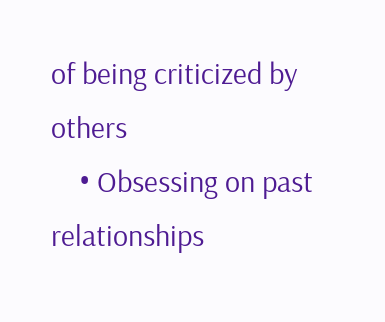of being criticized by others
    • Obsessing on past relationships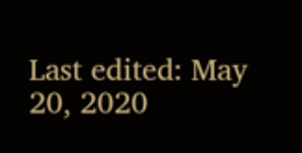Last edited: May 20, 2020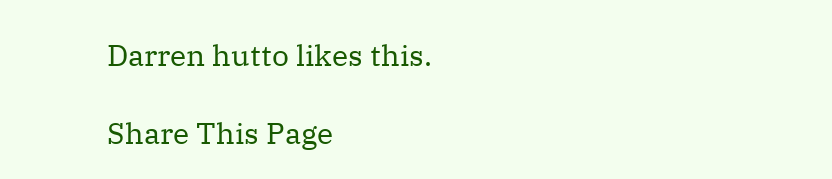Darren hutto likes this.

Share This Page